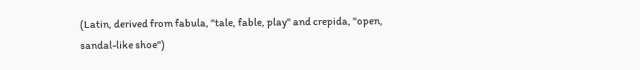(Latin, derived from fabula, "tale, fable, play" and crepida, "open, sandal-like shoe")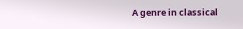A genre in classical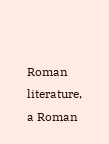Roman literature, a Roman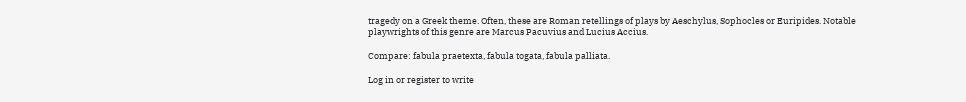tragedy on a Greek theme. Often, these are Roman retellings of plays by Aeschylus, Sophocles or Euripides. Notable playwrights of this genre are Marcus Pacuvius and Lucius Accius.

Compare: fabula praetexta, fabula togata, fabula palliata.

Log in or register to write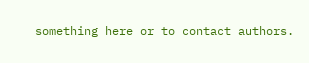something here or to contact authors.